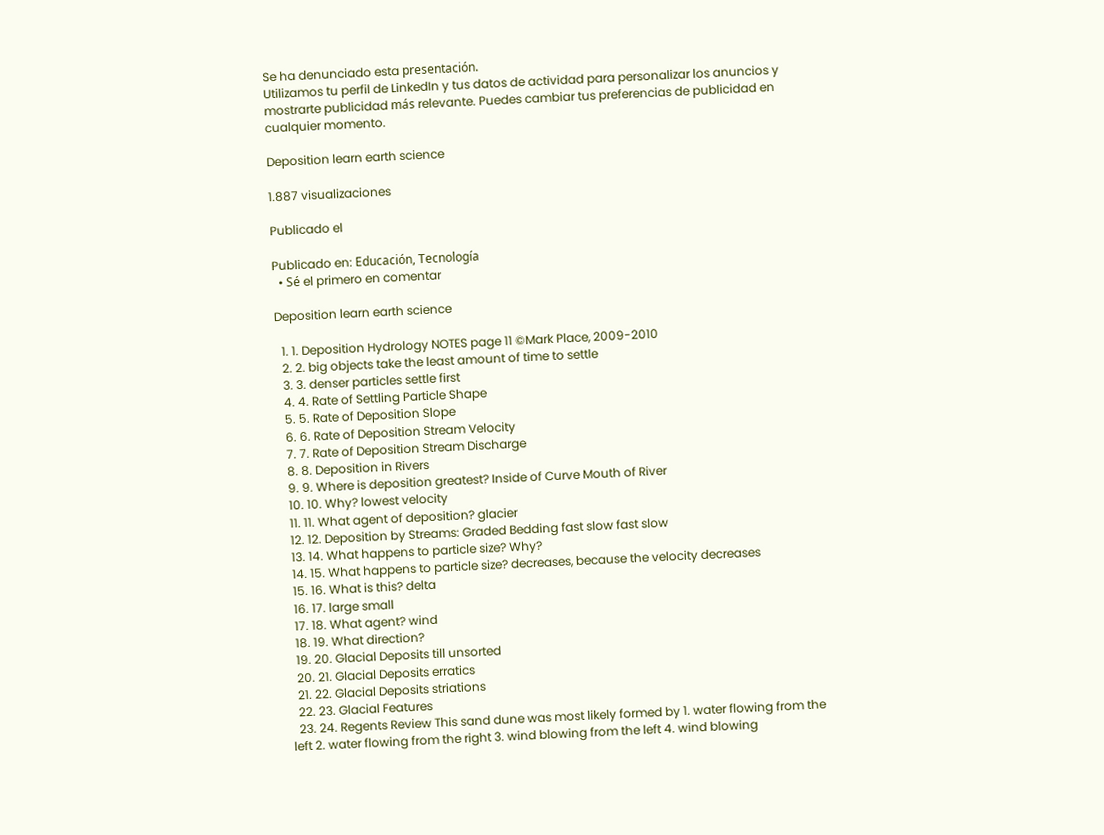Se ha denunciado esta presentación.
Utilizamos tu perfil de LinkedIn y tus datos de actividad para personalizar los anuncios y mostrarte publicidad más relevante. Puedes cambiar tus preferencias de publicidad en cualquier momento.

Deposition learn earth science

1.887 visualizaciones

Publicado el

Publicado en: Educación, Tecnología
  • Sé el primero en comentar

Deposition learn earth science

  1. 1. Deposition Hydrology NOTES page 11 ©Mark Place, 2009-2010
  2. 2. big objects take the least amount of time to settle
  3. 3. denser particles settle first
  4. 4. Rate of Settling Particle Shape
  5. 5. Rate of Deposition Slope
  6. 6. Rate of Deposition Stream Velocity
  7. 7. Rate of Deposition Stream Discharge
  8. 8. Deposition in Rivers
  9. 9. Where is deposition greatest? Inside of Curve Mouth of River
  10. 10. Why? lowest velocity
  11. 11. What agent of deposition? glacier
  12. 12. Deposition by Streams: Graded Bedding fast slow fast slow
  13. 14. What happens to particle size? Why?
  14. 15. What happens to particle size? decreases, because the velocity decreases
  15. 16. What is this? delta
  16. 17. large small
  17. 18. What agent? wind
  18. 19. What direction?
  19. 20. Glacial Deposits till unsorted
  20. 21. Glacial Deposits erratics
  21. 22. Glacial Deposits striations
  22. 23. Glacial Features
  23. 24. Regents Review This sand dune was most likely formed by 1. water flowing from the left 2. water flowing from the right 3. wind blowing from the left 4. wind blowing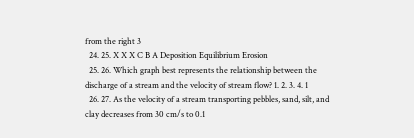from the right 3
  24. 25. X X X C B A Deposition Equilibrium Erosion
  25. 26. Which graph best represents the relationship between the discharge of a stream and the velocity of stream flow? 1. 2. 3. 4. 1
  26. 27. As the velocity of a stream transporting pebbles, sand, silt, and clay decreases from 30 cm/s to 0.1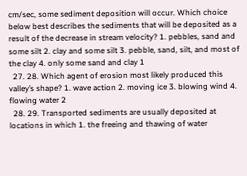cm/sec, some sediment deposition will occur. Which choice below best describes the sediments that will be deposited as a result of the decrease in stream velocity? 1. pebbles, sand and some silt 2. clay and some silt 3. pebble, sand, silt, and most of the clay 4. only some sand and clay 1
  27. 28. Which agent of erosion most likely produced this valley’s shape? 1. wave action 2. moving ice 3. blowing wind 4. flowing water 2
  28. 29. Transported sediments are usually deposited at locations in which 1. the freeing and thawing of water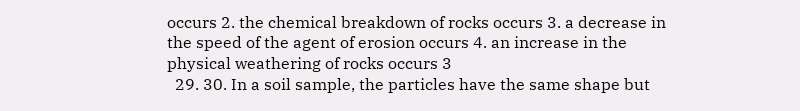occurs 2. the chemical breakdown of rocks occurs 3. a decrease in the speed of the agent of erosion occurs 4. an increase in the physical weathering of rocks occurs 3
  29. 30. In a soil sample, the particles have the same shape but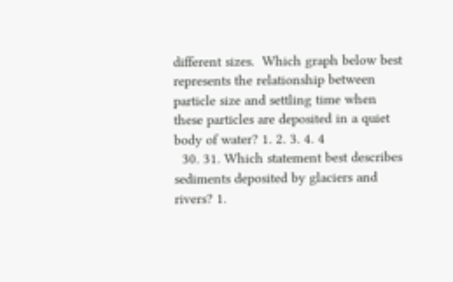different sizes.  Which graph below best represents the relationship between particle size and settling time when these particles are deposited in a quiet body of water? 1. 2. 3. 4. 4
  30. 31. Which statement best describes sediments deposited by glaciers and rivers? 1.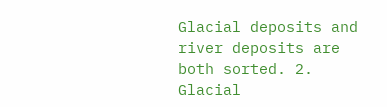Glacial deposits and river deposits are both sorted. 2. Glacial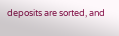deposits are sorted, and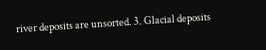river deposits are unsorted. 3. Glacial deposits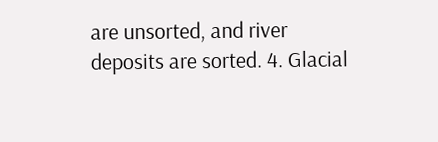are unsorted, and river deposits are sorted. 4. Glacial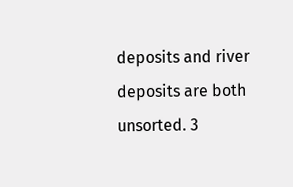deposits and river deposits are both unsorted. 3